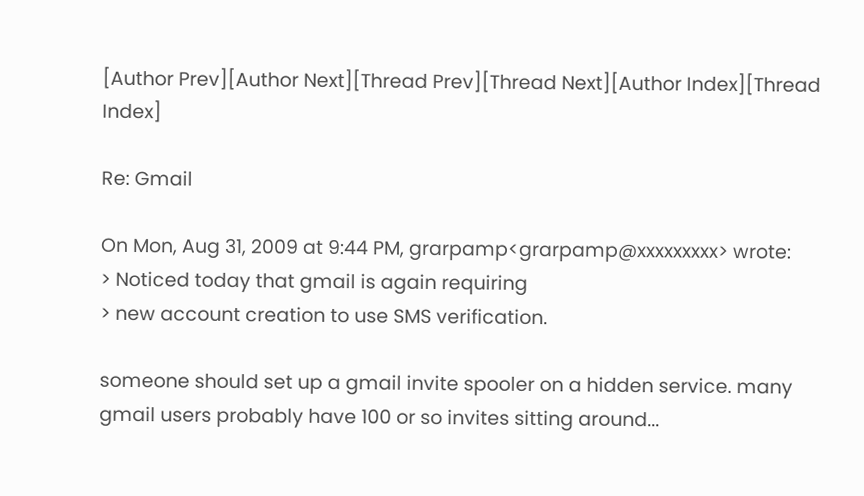[Author Prev][Author Next][Thread Prev][Thread Next][Author Index][Thread Index]

Re: Gmail

On Mon, Aug 31, 2009 at 9:44 PM, grarpamp<grarpamp@xxxxxxxxx> wrote:
> Noticed today that gmail is again requiring
> new account creation to use SMS verification.

someone should set up a gmail invite spooler on a hidden service. many
gmail users probably have 100 or so invites sitting around...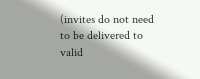(invites do not need to be delivered to valid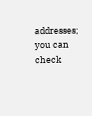addresses; you can check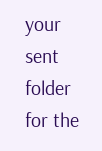your sent folder for the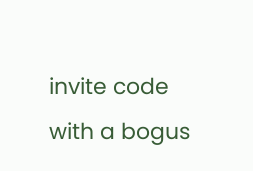invite code with a bogus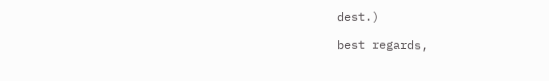dest.)

best regards,